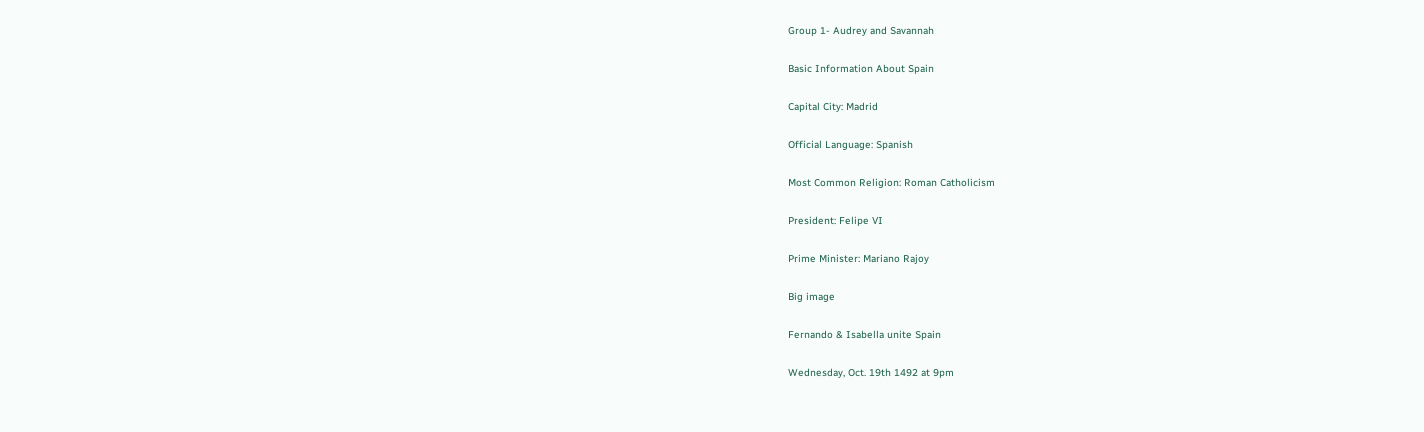Group 1- Audrey and Savannah

Basic Information About Spain

Capital City: Madrid

Official Language: Spanish

Most Common Religion: Roman Catholicism

President: Felipe VI

Prime Minister: Mariano Rajoy

Big image

Fernando & Isabella unite Spain

Wednesday, Oct. 19th 1492 at 9pm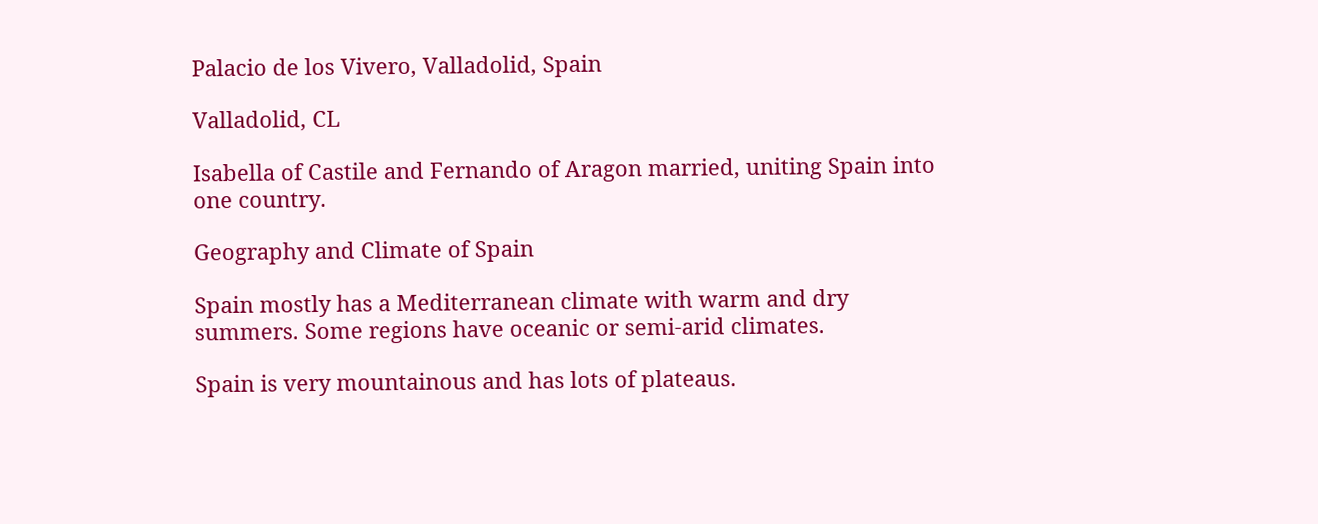Palacio de los Vivero, Valladolid, Spain

Valladolid, CL

Isabella of Castile and Fernando of Aragon married, uniting Spain into one country.

Geography and Climate of Spain

Spain mostly has a Mediterranean climate with warm and dry summers. Some regions have oceanic or semi-arid climates.

Spain is very mountainous and has lots of plateaus.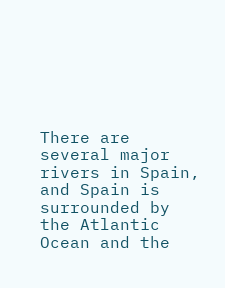There are several major rivers in Spain, and Spain is surrounded by the Atlantic Ocean and the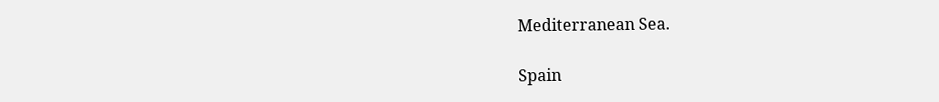Mediterranean Sea.

Spain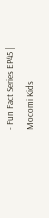- Fun Fact Series EP45 | Mocomi Kids